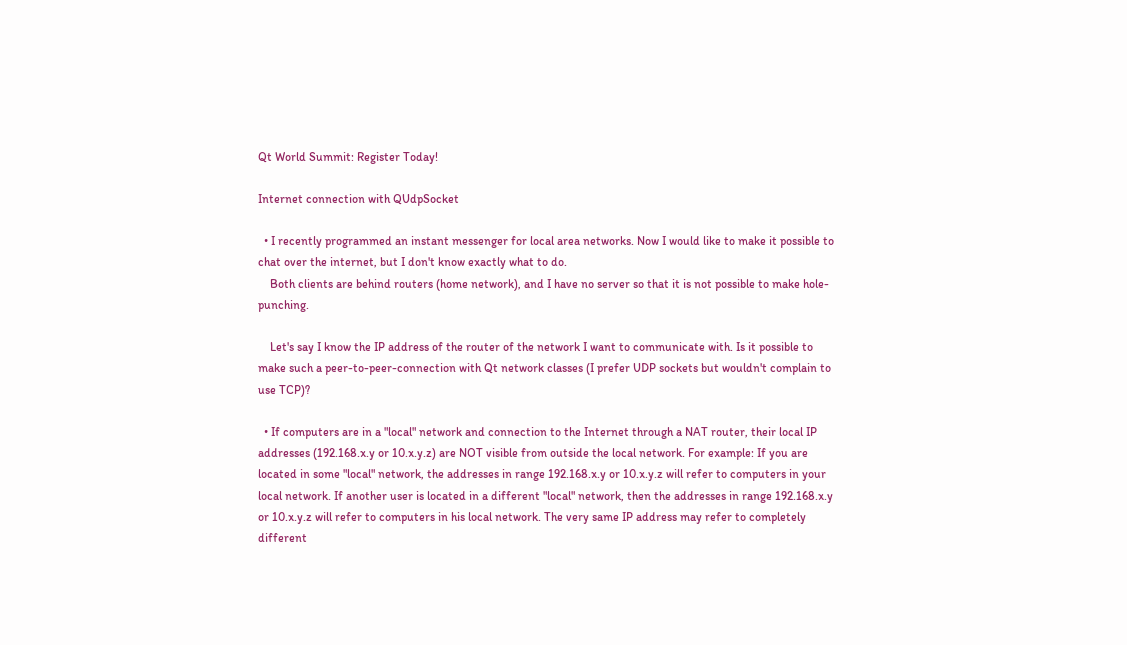Qt World Summit: Register Today!

Internet connection with QUdpSocket

  • I recently programmed an instant messenger for local area networks. Now I would like to make it possible to chat over the internet, but I don't know exactly what to do.
    Both clients are behind routers (home network), and I have no server so that it is not possible to make hole-punching.

    Let's say I know the IP address of the router of the network I want to communicate with. Is it possible to make such a peer-to-peer-connection with Qt network classes (I prefer UDP sockets but wouldn't complain to use TCP)?

  • If computers are in a "local" network and connection to the Internet through a NAT router, their local IP addresses (192.168.x.y or 10.x.y.z) are NOT visible from outside the local network. For example: If you are located in some "local" network, the addresses in range 192.168.x.y or 10.x.y.z will refer to computers in your local network. If another user is located in a different "local" network, then the addresses in range 192.168.x.y or 10.x.y.z will refer to computers in his local network. The very same IP address may refer to completely different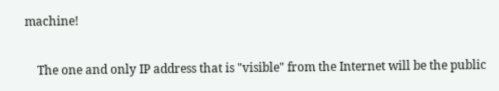machine!

    The one and only IP address that is "visible" from the Internet will be the public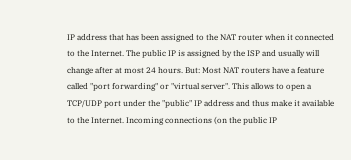IP address that has been assigned to the NAT router when it connected to the Internet. The public IP is assigned by the ISP and usually will change after at most 24 hours. But: Most NAT routers have a feature called "port forwarding" or "virtual server". This allows to open a TCP/UDP port under the "public" IP address and thus make it available to the Internet. Incoming connections (on the public IP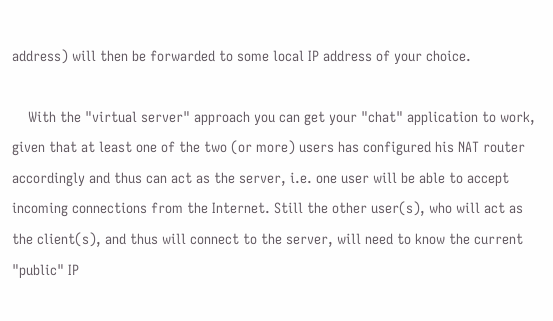address) will then be forwarded to some local IP address of your choice.

    With the "virtual server" approach you can get your "chat" application to work, given that at least one of the two (or more) users has configured his NAT router accordingly and thus can act as the server, i.e. one user will be able to accept incoming connections from the Internet. Still the other user(s), who will act as the client(s), and thus will connect to the server, will need to know the current "public" IP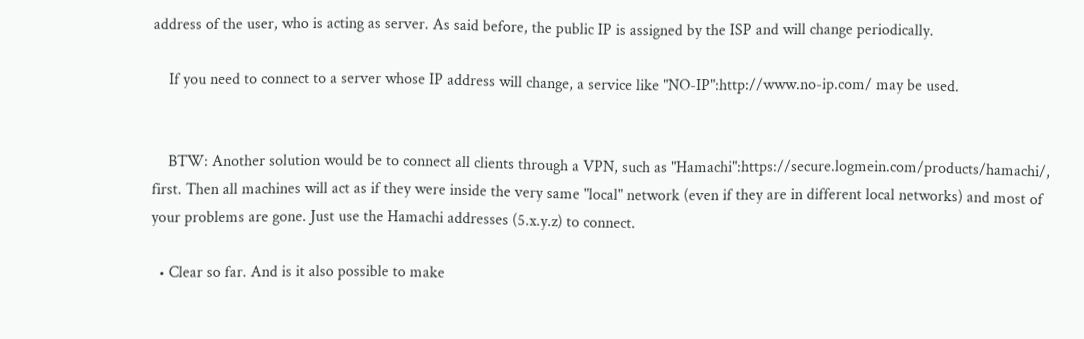address of the user, who is acting as server. As said before, the public IP is assigned by the ISP and will change periodically.

    If you need to connect to a server whose IP address will change, a service like "NO-IP":http://www.no-ip.com/ may be used.


    BTW: Another solution would be to connect all clients through a VPN, such as "Hamachi":https://secure.logmein.com/products/hamachi/, first. Then all machines will act as if they were inside the very same "local" network (even if they are in different local networks) and most of your problems are gone. Just use the Hamachi addresses (5.x.y.z) to connect.

  • Clear so far. And is it also possible to make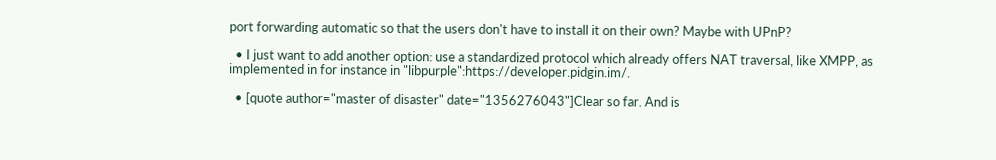port forwarding automatic so that the users don't have to install it on their own? Maybe with UPnP?

  • I just want to add another option: use a standardized protocol which already offers NAT traversal, like XMPP, as implemented in for instance in "libpurple":https://developer.pidgin.im/.

  • [quote author="master of disaster" date="1356276043"]Clear so far. And is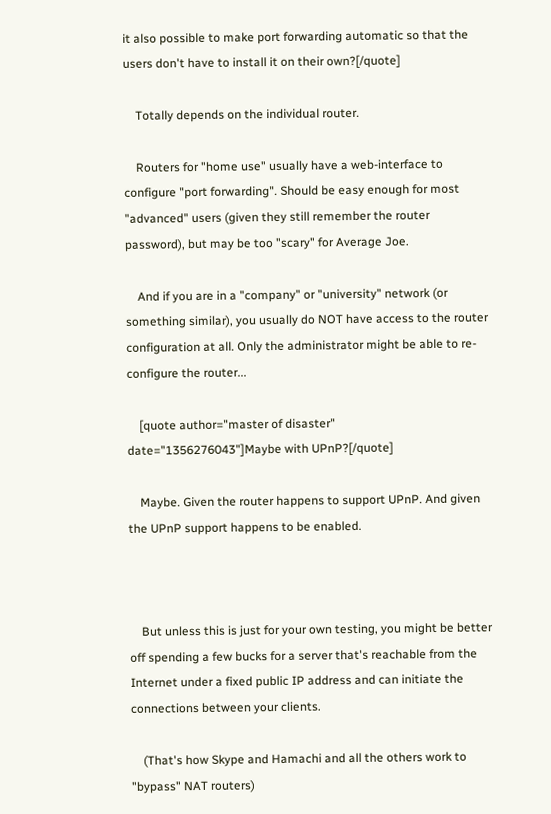it also possible to make port forwarding automatic so that the users don't have to install it on their own?[/quote]

    Totally depends on the individual router.

    Routers for "home use" usually have a web-interface to configure "port forwarding". Should be easy enough for most "advanced" users (given they still remember the router password), but may be too "scary" for Average Joe.

    And if you are in a "company" or "university" network (or something similar), you usually do NOT have access to the router configuration at all. Only the administrator might be able to re-configure the router...

    [quote author="master of disaster" date="1356276043"]Maybe with UPnP?[/quote]

    Maybe. Given the router happens to support UPnP. And given the UPnP support happens to be enabled.



    But unless this is just for your own testing, you might be better off spending a few bucks for a server that's reachable from the Internet under a fixed public IP address and can initiate the connections between your clients.

    (That's how Skype and Hamachi and all the others work to "bypass" NAT routers)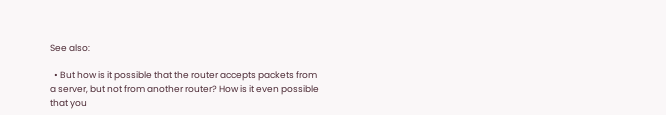See also:

  • But how is it possible that the router accepts packets from a server, but not from another router? How is it even possible that you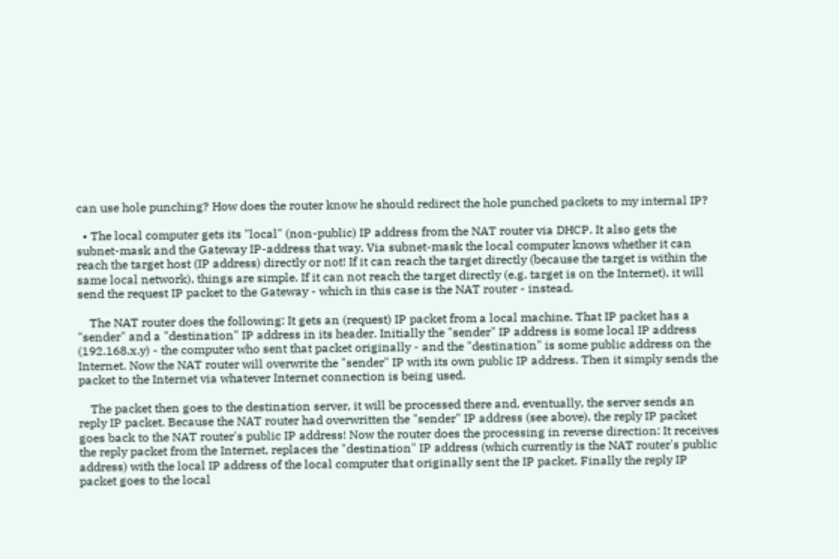can use hole punching? How does the router know he should redirect the hole punched packets to my internal IP?

  • The local computer gets its "local" (non-public) IP address from the NAT router via DHCP. It also gets the subnet-mask and the Gateway IP-address that way. Via subnet-mask the local computer knows whether it can reach the target host (IP address) directly or not! If it can reach the target directly (because the target is within the same local network), things are simple. If it can not reach the target directly (e.g. target is on the Internet), it will send the request IP packet to the Gateway - which in this case is the NAT router - instead.

    The NAT router does the following: It gets an (request) IP packet from a local machine. That IP packet has a "sender" and a "destination" IP address in its header. Initially the "sender" IP address is some local IP address (192.168.x.y) - the computer who sent that packet originally - and the "destination" is some public address on the Internet. Now the NAT router will overwrite the "sender" IP with its own public IP address. Then it simply sends the packet to the Internet via whatever Internet connection is being used.

    The packet then goes to the destination server, it will be processed there and, eventually, the server sends an reply IP packet. Because the NAT router had overwritten the "sender" IP address (see above), the reply IP packet goes back to the NAT router's public IP address! Now the router does the processing in reverse direction: It receives the reply packet from the Internet, replaces the "destination" IP address (which currently is the NAT router's public address) with the local IP address of the local computer that originally sent the IP packet. Finally the reply IP packet goes to the local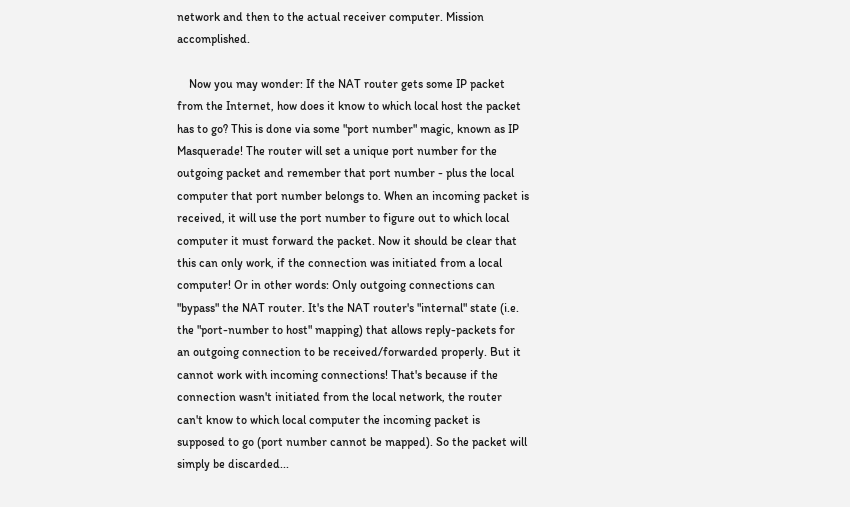network and then to the actual receiver computer. Mission accomplished.

    Now you may wonder: If the NAT router gets some IP packet from the Internet, how does it know to which local host the packet has to go? This is done via some "port number" magic, known as IP Masquerade! The router will set a unique port number for the outgoing packet and remember that port number - plus the local computer that port number belongs to. When an incoming packet is received, it will use the port number to figure out to which local computer it must forward the packet. Now it should be clear that this can only work, if the connection was initiated from a local computer! Or in other words: Only outgoing connections can "bypass" the NAT router. It's the NAT router's "internal" state (i.e. the "port-number to host" mapping) that allows reply-packets for an outgoing connection to be received/forwarded properly. But it cannot work with incoming connections! That's because if the connection wasn't initiated from the local network, the router can't know to which local computer the incoming packet is supposed to go (port number cannot be mapped). So the packet will simply be discarded...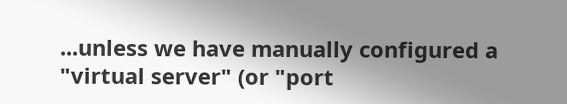...unless we have manually configured a "virtual server" (or "port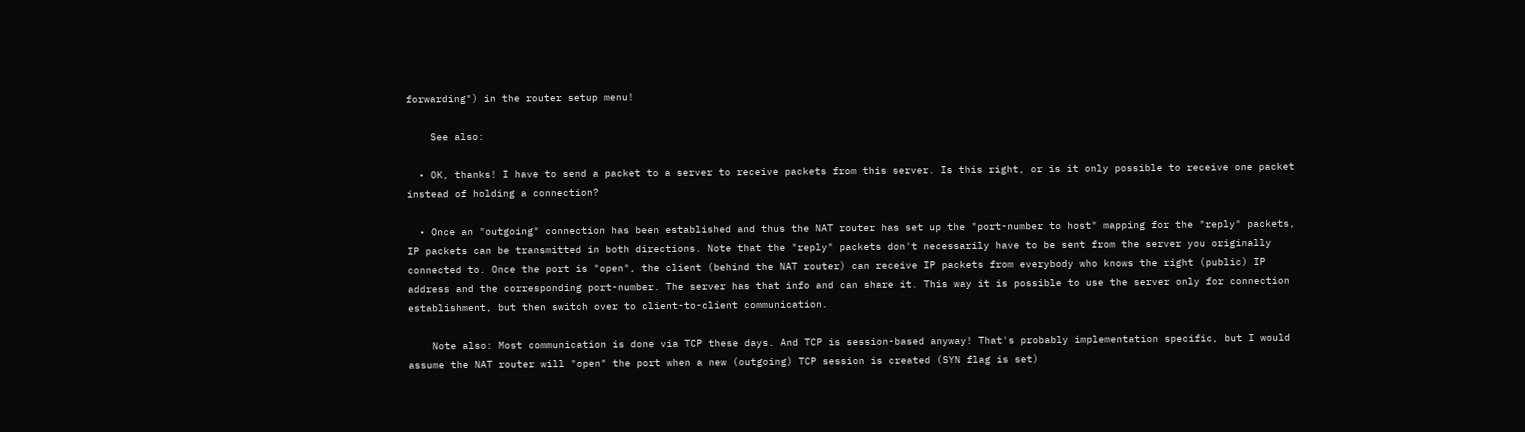forwarding") in the router setup menu!

    See also:

  • OK, thanks! I have to send a packet to a server to receive packets from this server. Is this right, or is it only possible to receive one packet instead of holding a connection?

  • Once an "outgoing" connection has been established and thus the NAT router has set up the "port-number to host" mapping for the "reply" packets, IP packets can be transmitted in both directions. Note that the "reply" packets don't necessarily have to be sent from the server you originally connected to. Once the port is "open", the client (behind the NAT router) can receive IP packets from everybody who knows the right (public) IP address and the corresponding port-number. The server has that info and can share it. This way it is possible to use the server only for connection establishment, but then switch over to client-to-client communication.

    Note also: Most communication is done via TCP these days. And TCP is session-based anyway! That's probably implementation specific, but I would assume the NAT router will "open" the port when a new (outgoing) TCP session is created (SYN flag is set)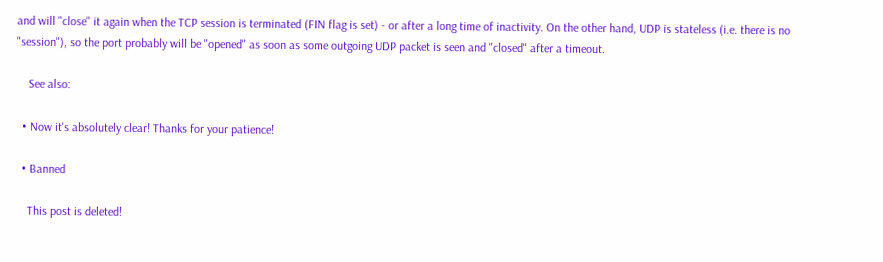and will "close" it again when the TCP session is terminated (FIN flag is set) - or after a long time of inactivity. On the other hand, UDP is stateless (i.e. there is no "session"), so the port probably will be "opened" as soon as some outgoing UDP packet is seen and "closed" after a timeout.

    See also:

  • Now it's absolutely clear! Thanks for your patience!

  • Banned

    This post is deleted!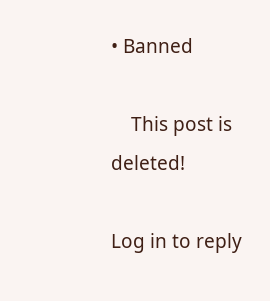• Banned

    This post is deleted!

Log in to reply